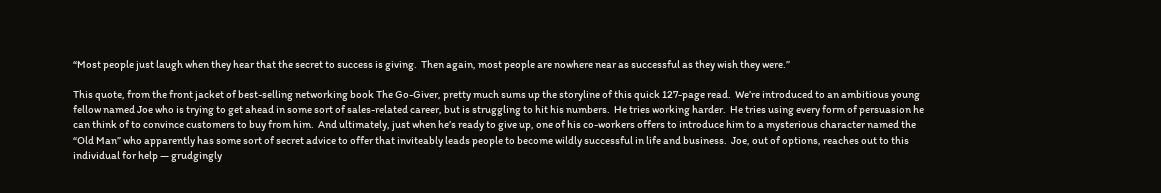“Most people just laugh when they hear that the secret to success is giving.  Then again, most people are nowhere near as successful as they wish they were.”

This quote, from the front jacket of best-selling networking book The Go-Giver, pretty much sums up the storyline of this quick 127-page read.  We’re introduced to an ambitious young fellow named Joe who is trying to get ahead in some sort of sales-related career, but is struggling to hit his numbers.  He tries working harder.  He tries using every form of persuasion he can think of to convince customers to buy from him.  And ultimately, just when he’s ready to give up, one of his co-workers offers to introduce him to a mysterious character named the “Old Man” who apparently has some sort of secret advice to offer that inviteably leads people to become wildly successful in life and business.  Joe, out of options, reaches out to this individual for help — grudgingly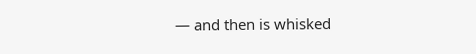— and then is whisked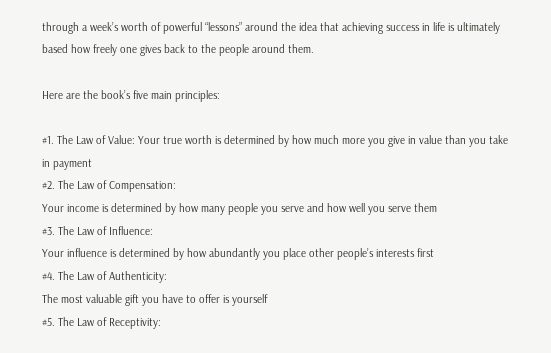through a week’s worth of powerful “lessons” around the idea that achieving success in life is ultimately based how freely one gives back to the people around them.

Here are the book’s five main principles:

#1. The Law of Value: Your true worth is determined by how much more you give in value than you take in payment
#2. The Law of Compensation:
Your income is determined by how many people you serve and how well you serve them
#3. The Law of Influence:
Your influence is determined by how abundantly you place other people’s interests first
#4. The Law of Authenticity:
The most valuable gift you have to offer is yourself
#5. The Law of Receptivity: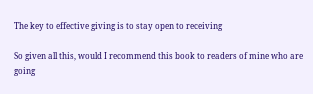The key to effective giving is to stay open to receiving

So given all this, would I recommend this book to readers of mine who are going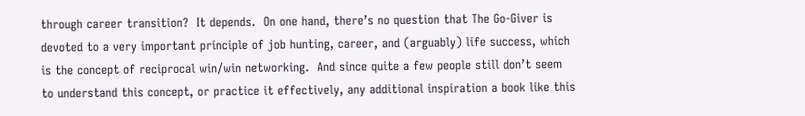through career transition?  It depends.  On one hand, there’s no question that The Go-Giver is devoted to a very important principle of job hunting, career, and (arguably) life success, which is the concept of reciprocal win/win networking.  And since quite a few people still don’t seem to understand this concept, or practice it effectively, any additional inspiration a book like this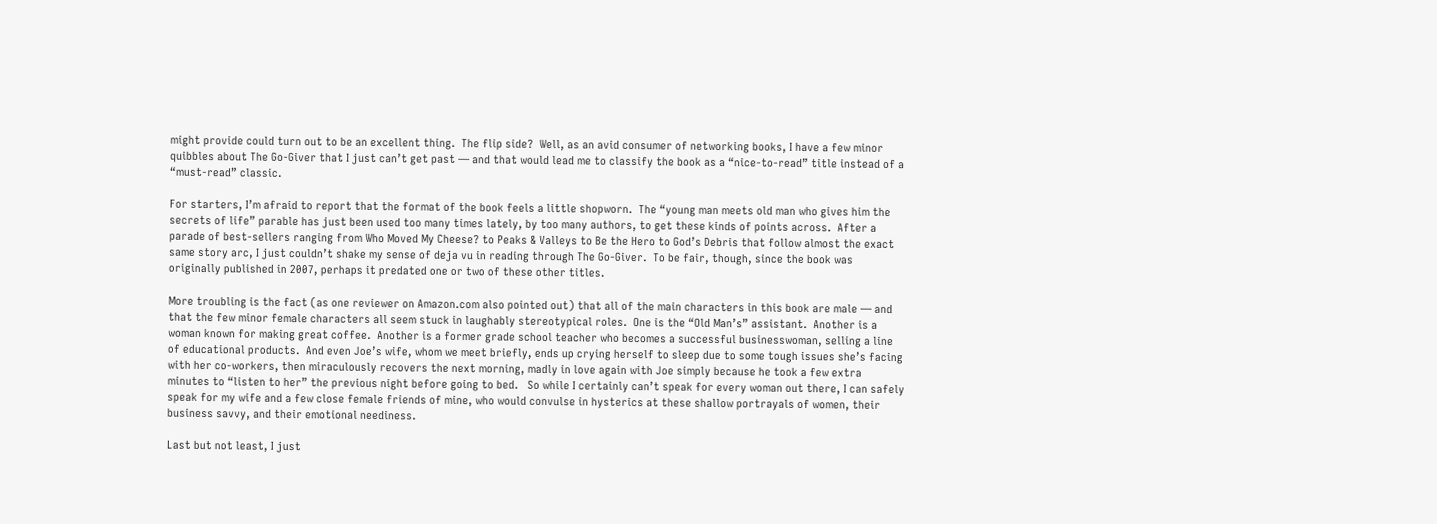might provide could turn out to be an excellent thing.  The flip side?  Well, as an avid consumer of networking books, I have a few minor quibbles about The Go-Giver that I just can’t get past — and that would lead me to classify the book as a “nice-to-read” title instead of a “must-read” classic.

For starters, I’m afraid to report that the format of the book feels a little shopworn.  The “young man meets old man who gives him the secrets of life” parable has just been used too many times lately, by too many authors, to get these kinds of points across.  After a parade of best-sellers ranging from Who Moved My Cheese? to Peaks & Valleys to Be the Hero to God’s Debris that follow almost the exact same story arc, I just couldn’t shake my sense of deja vu in reading through The Go-Giver.  To be fair, though, since the book was originally published in 2007, perhaps it predated one or two of these other titles.

More troubling is the fact (as one reviewer on Amazon.com also pointed out) that all of the main characters in this book are male — and that the few minor female characters all seem stuck in laughably stereotypical roles.  One is the “Old Man’s” assistant.  Another is a woman known for making great coffee.  Another is a former grade school teacher who becomes a successful businesswoman, selling a line of educational products.  And even Joe’s wife, whom we meet briefly, ends up crying herself to sleep due to some tough issues she’s facing with her co-workers, then miraculously recovers the next morning, madly in love again with Joe simply because he took a few extra minutes to “listen to her” the previous night before going to bed.   So while I certainly can’t speak for every woman out there, I can safely speak for my wife and a few close female friends of mine, who would convulse in hysterics at these shallow portrayals of women, their business savvy, and their emotional neediness.

Last but not least, I just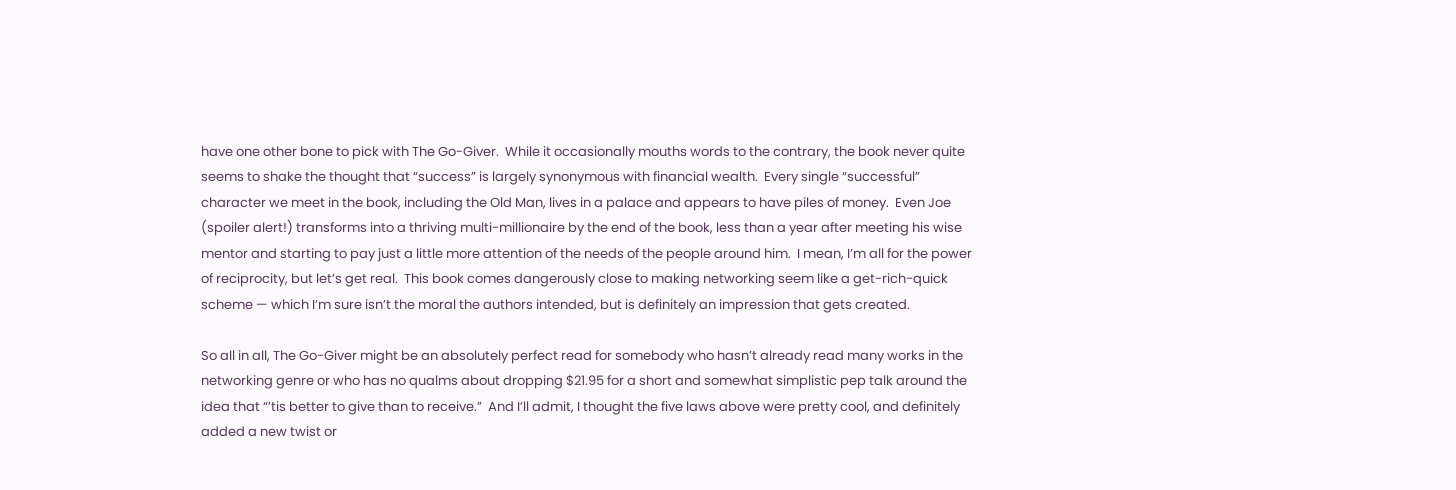have one other bone to pick with The Go-Giver.  While it occasionally mouths words to the contrary, the book never quite seems to shake the thought that “success” is largely synonymous with financial wealth.  Every single “successful” character we meet in the book, including the Old Man, lives in a palace and appears to have piles of money.  Even Joe (spoiler alert!) transforms into a thriving multi-millionaire by the end of the book, less than a year after meeting his wise mentor and starting to pay just a little more attention of the needs of the people around him.  I mean, I’m all for the power of reciprocity, but let’s get real.  This book comes dangerously close to making networking seem like a get-rich-quick scheme — which I’m sure isn’t the moral the authors intended, but is definitely an impression that gets created.

So all in all, The Go-Giver might be an absolutely perfect read for somebody who hasn’t already read many works in the networking genre or who has no qualms about dropping $21.95 for a short and somewhat simplistic pep talk around the idea that “’tis better to give than to receive.”  And I’ll admit, I thought the five laws above were pretty cool, and definitely added a new twist or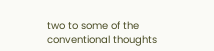two to some of the conventional thoughts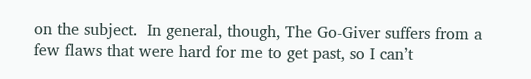on the subject.  In general, though, The Go-Giver suffers from a few flaws that were hard for me to get past, so I can’t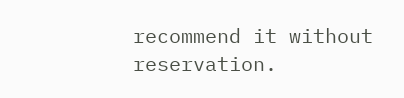recommend it without reservation.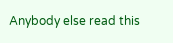Anybody else read this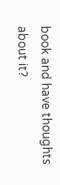book and have thoughts about it?